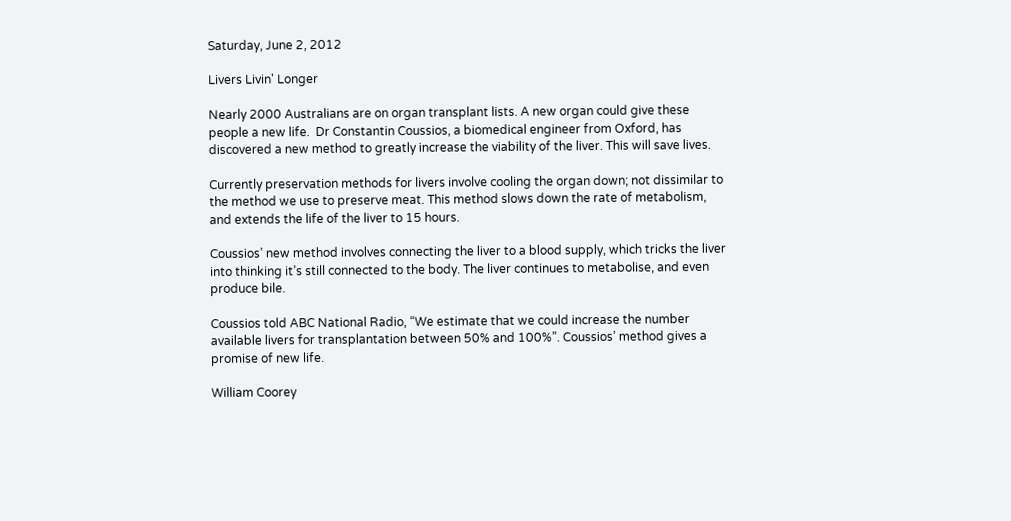Saturday, June 2, 2012

Livers Livin' Longer

Nearly 2000 Australians are on organ transplant lists. A new organ could give these people a new life.  Dr Constantin Coussios, a biomedical engineer from Oxford, has discovered a new method to greatly increase the viability of the liver. This will save lives.

Currently preservation methods for livers involve cooling the organ down; not dissimilar to the method we use to preserve meat. This method slows down the rate of metabolism, and extends the life of the liver to 15 hours.

Coussios’ new method involves connecting the liver to a blood supply, which tricks the liver into thinking it’s still connected to the body. The liver continues to metabolise, and even produce bile.

Coussios told ABC National Radio, “We estimate that we could increase the number available livers for transplantation between 50% and 100%”. Coussios’ method gives a promise of new life.

William Coorey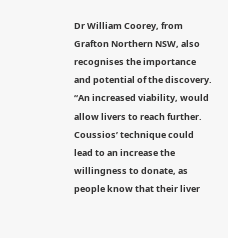Dr William Coorey, from Grafton Northern NSW, also recognises the importance and potential of the discovery. “An increased viability, would allow livers to reach further.  Coussios’ technique could lead to an increase the willingness to donate, as people know that their liver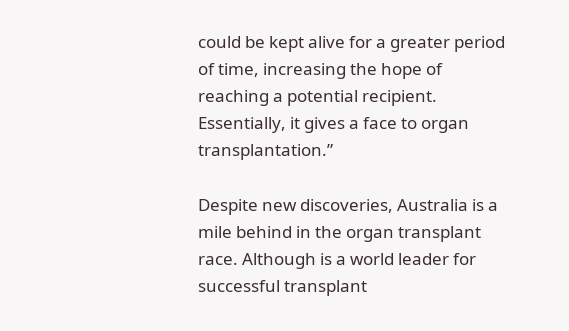could be kept alive for a greater period of time, increasing the hope of reaching a potential recipient. Essentially, it gives a face to organ transplantation.”

Despite new discoveries, Australia is a mile behind in the organ transplant race. Although is a world leader for successful transplant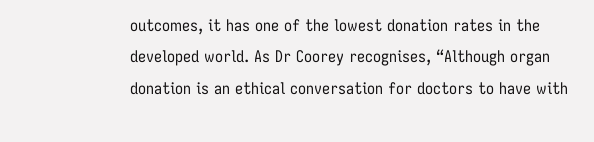outcomes, it has one of the lowest donation rates in the developed world. As Dr Coorey recognises, “Although organ donation is an ethical conversation for doctors to have with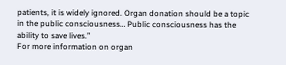patients, it is widely ignored. Organ donation should be a topic in the public consciousness… Public consciousness has the ability to save lives.”
For more information on organ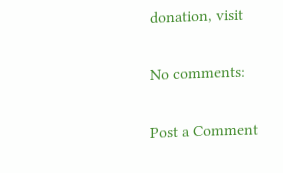donation, visit

No comments:

Post a Comment